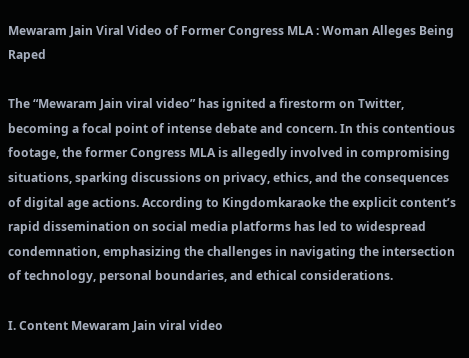Mewaram Jain Viral Video of Former Congress MLA : Woman Alleges Being Raped

The “Mewaram Jain viral video” has ignited a firestorm on Twitter, becoming a focal point of intense debate and concern. In this contentious footage, the former Congress MLA is allegedly involved in compromising situations, sparking discussions on privacy, ethics, and the consequences of digital age actions. According to Kingdomkaraoke the explicit content’s rapid dissemination on social media platforms has led to widespread condemnation, emphasizing the challenges in navigating the intersection of technology, personal boundaries, and ethical considerations.

I. Content Mewaram Jain viral video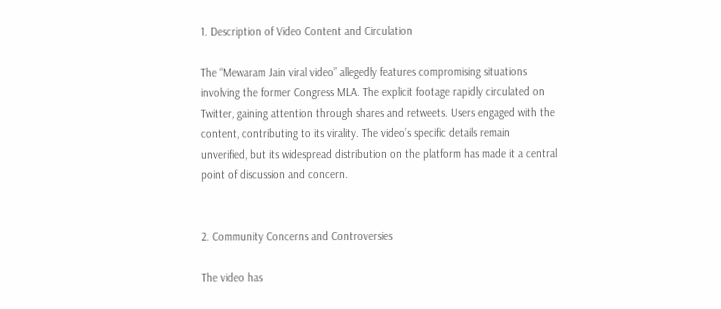1. Description of Video Content and Circulation

The “Mewaram Jain viral video” allegedly features compromising situations involving the former Congress MLA. The explicit footage rapidly circulated on Twitter, gaining attention through shares and retweets. Users engaged with the content, contributing to its virality. The video’s specific details remain unverified, but its widespread distribution on the platform has made it a central point of discussion and concern.


2. Community Concerns and Controversies

The video has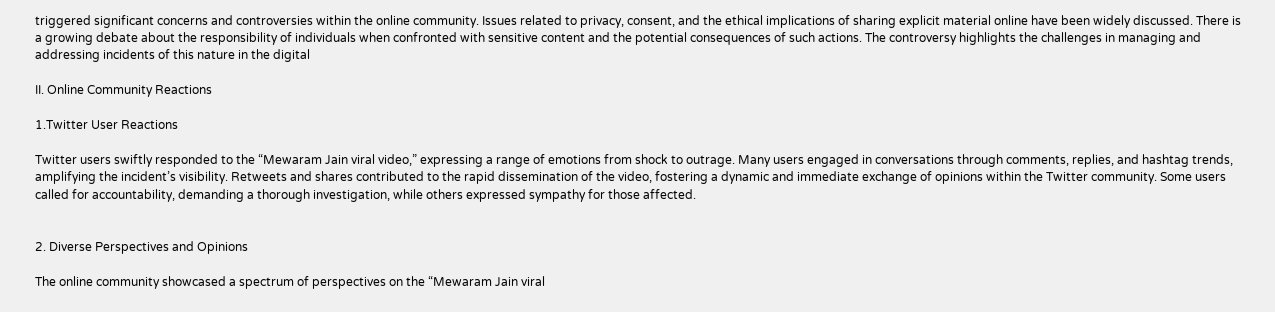triggered significant concerns and controversies within the online community. Issues related to privacy, consent, and the ethical implications of sharing explicit material online have been widely discussed. There is a growing debate about the responsibility of individuals when confronted with sensitive content and the potential consequences of such actions. The controversy highlights the challenges in managing and addressing incidents of this nature in the digital

II. Online Community Reactions

1.Twitter User Reactions

Twitter users swiftly responded to the “Mewaram Jain viral video,” expressing a range of emotions from shock to outrage. Many users engaged in conversations through comments, replies, and hashtag trends, amplifying the incident’s visibility. Retweets and shares contributed to the rapid dissemination of the video, fostering a dynamic and immediate exchange of opinions within the Twitter community. Some users called for accountability, demanding a thorough investigation, while others expressed sympathy for those affected.


2. Diverse Perspectives and Opinions

The online community showcased a spectrum of perspectives on the “Mewaram Jain viral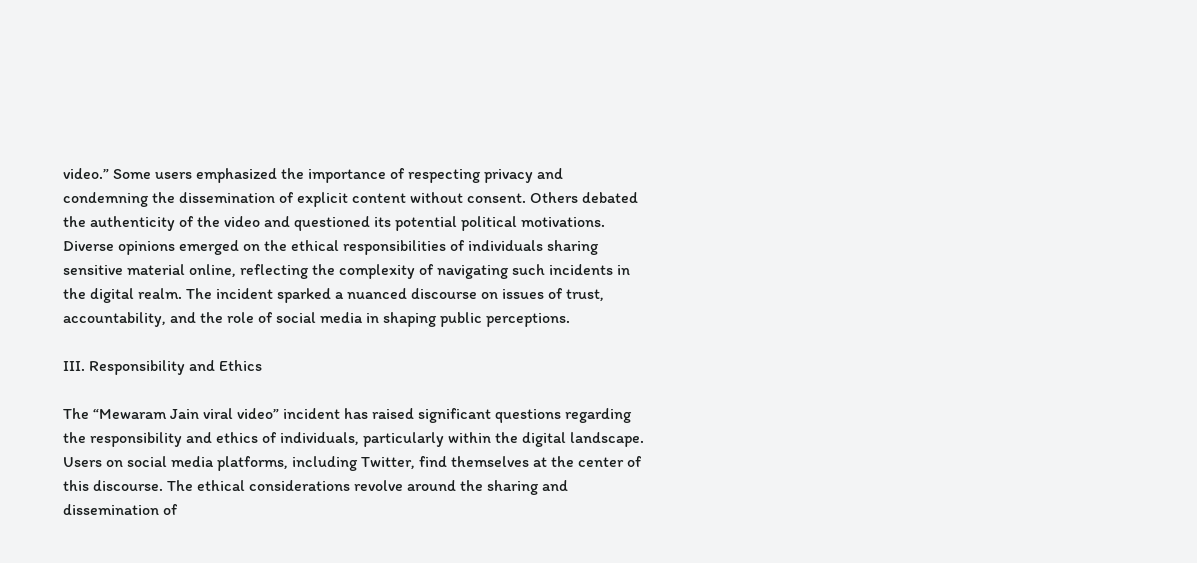video.” Some users emphasized the importance of respecting privacy and condemning the dissemination of explicit content without consent. Others debated the authenticity of the video and questioned its potential political motivations. Diverse opinions emerged on the ethical responsibilities of individuals sharing sensitive material online, reflecting the complexity of navigating such incidents in the digital realm. The incident sparked a nuanced discourse on issues of trust, accountability, and the role of social media in shaping public perceptions.

III. Responsibility and Ethics

The “Mewaram Jain viral video” incident has raised significant questions regarding the responsibility and ethics of individuals, particularly within the digital landscape. Users on social media platforms, including Twitter, find themselves at the center of this discourse. The ethical considerations revolve around the sharing and dissemination of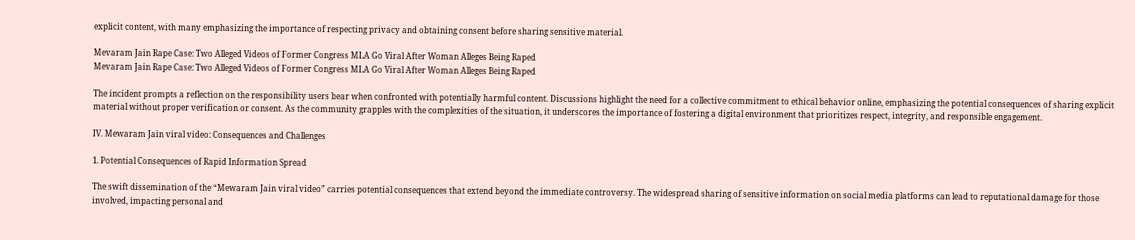explicit content, with many emphasizing the importance of respecting privacy and obtaining consent before sharing sensitive material.

Mevaram Jain Rape Case: Two Alleged Videos of Former Congress MLA Go Viral After Woman Alleges Being Raped
Mevaram Jain Rape Case: Two Alleged Videos of Former Congress MLA Go Viral After Woman Alleges Being Raped

The incident prompts a reflection on the responsibility users bear when confronted with potentially harmful content. Discussions highlight the need for a collective commitment to ethical behavior online, emphasizing the potential consequences of sharing explicit material without proper verification or consent. As the community grapples with the complexities of the situation, it underscores the importance of fostering a digital environment that prioritizes respect, integrity, and responsible engagement.

IV. Mewaram Jain viral video: Consequences and Challenges

1. Potential Consequences of Rapid Information Spread

The swift dissemination of the “Mewaram Jain viral video” carries potential consequences that extend beyond the immediate controversy. The widespread sharing of sensitive information on social media platforms can lead to reputational damage for those involved, impacting personal and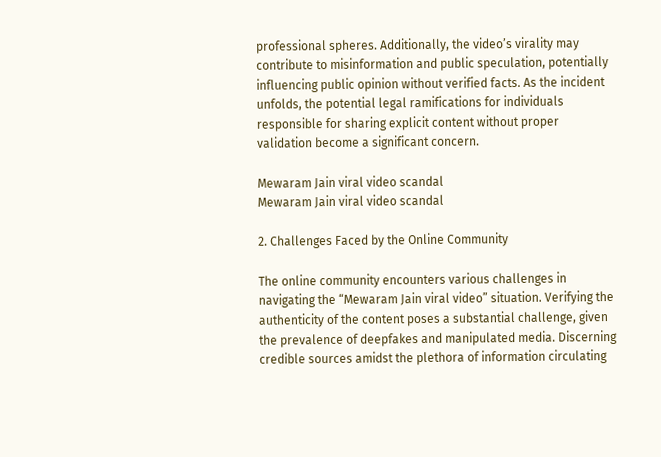professional spheres. Additionally, the video’s virality may contribute to misinformation and public speculation, potentially influencing public opinion without verified facts. As the incident unfolds, the potential legal ramifications for individuals responsible for sharing explicit content without proper validation become a significant concern.

Mewaram Jain viral video scandal
Mewaram Jain viral video scandal

2. Challenges Faced by the Online Community

The online community encounters various challenges in navigating the “Mewaram Jain viral video” situation. Verifying the authenticity of the content poses a substantial challenge, given the prevalence of deepfakes and manipulated media. Discerning credible sources amidst the plethora of information circulating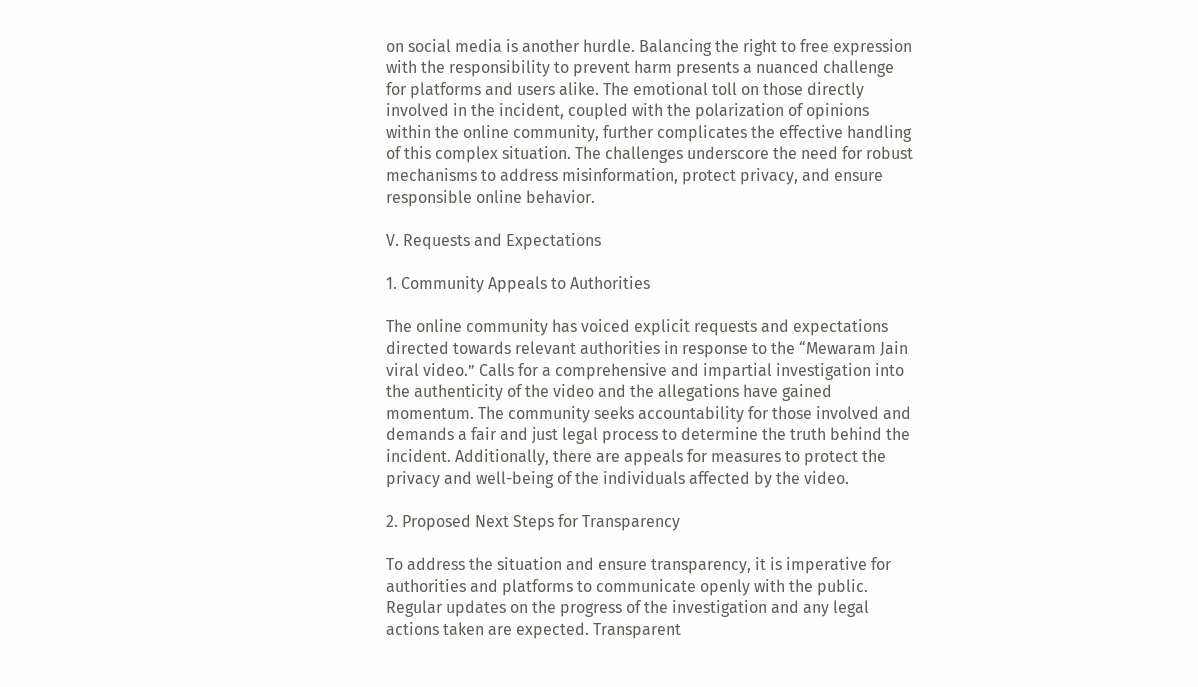on social media is another hurdle. Balancing the right to free expression with the responsibility to prevent harm presents a nuanced challenge for platforms and users alike. The emotional toll on those directly involved in the incident, coupled with the polarization of opinions within the online community, further complicates the effective handling of this complex situation. The challenges underscore the need for robust mechanisms to address misinformation, protect privacy, and ensure responsible online behavior.

V. Requests and Expectations

1. Community Appeals to Authorities

The online community has voiced explicit requests and expectations directed towards relevant authorities in response to the “Mewaram Jain viral video.” Calls for a comprehensive and impartial investigation into the authenticity of the video and the allegations have gained momentum. The community seeks accountability for those involved and demands a fair and just legal process to determine the truth behind the incident. Additionally, there are appeals for measures to protect the privacy and well-being of the individuals affected by the video.

2. Proposed Next Steps for Transparency

To address the situation and ensure transparency, it is imperative for authorities and platforms to communicate openly with the public. Regular updates on the progress of the investigation and any legal actions taken are expected. Transparent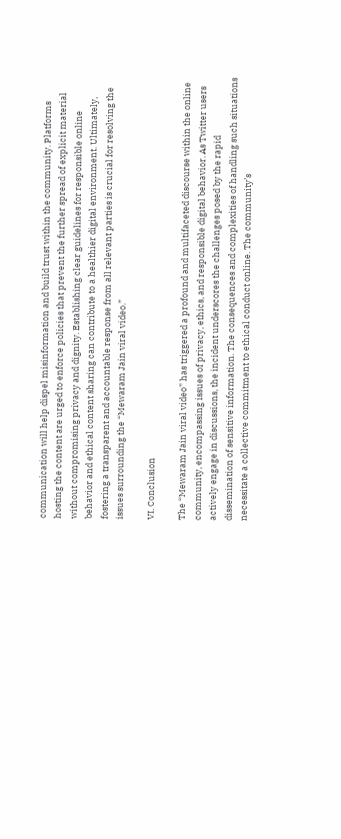communication will help dispel misinformation and build trust within the community. Platforms hosting the content are urged to enforce policies that prevent the further spread of explicit material without compromising privacy and dignity. Establishing clear guidelines for responsible online behavior and ethical content sharing can contribute to a healthier digital environment. Ultimately, fostering a transparent and accountable response from all relevant parties is crucial for resolving the issues surrounding the “Mewaram Jain viral video.”

VI. Conclusion

The “Mewaram Jain viral video” has triggered a profound and multifaceted discourse within the online community, encompassing issues of privacy, ethics, and responsible digital behavior. As Twitter users actively engage in discussions, the incident underscores the challenges posed by the rapid dissemination of sensitive information. The consequences and complexities of handling such situations necessitate a collective commitment to ethical conduct online. The community’s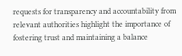requests for transparency and accountability from relevant authorities highlight the importance of fostering trust and maintaining a balance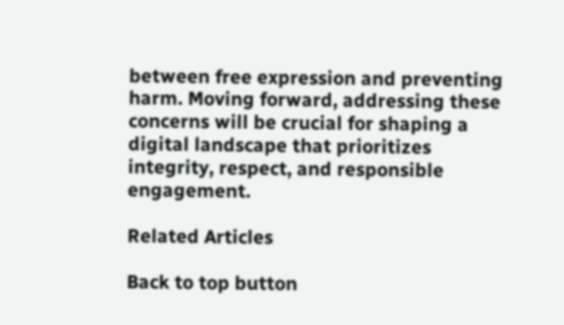between free expression and preventing harm. Moving forward, addressing these concerns will be crucial for shaping a digital landscape that prioritizes integrity, respect, and responsible engagement.

Related Articles

Back to top button